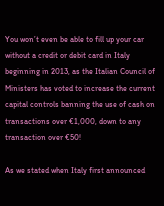You won’t even be able to fill up your car without a credit or debit card in Italy beginning in 2013, as the Italian Council of Ministers has voted to increase the current capital controls banning the use of cash on transactions over €1,000, down to any transaction over €50!

As we stated when Italy first announced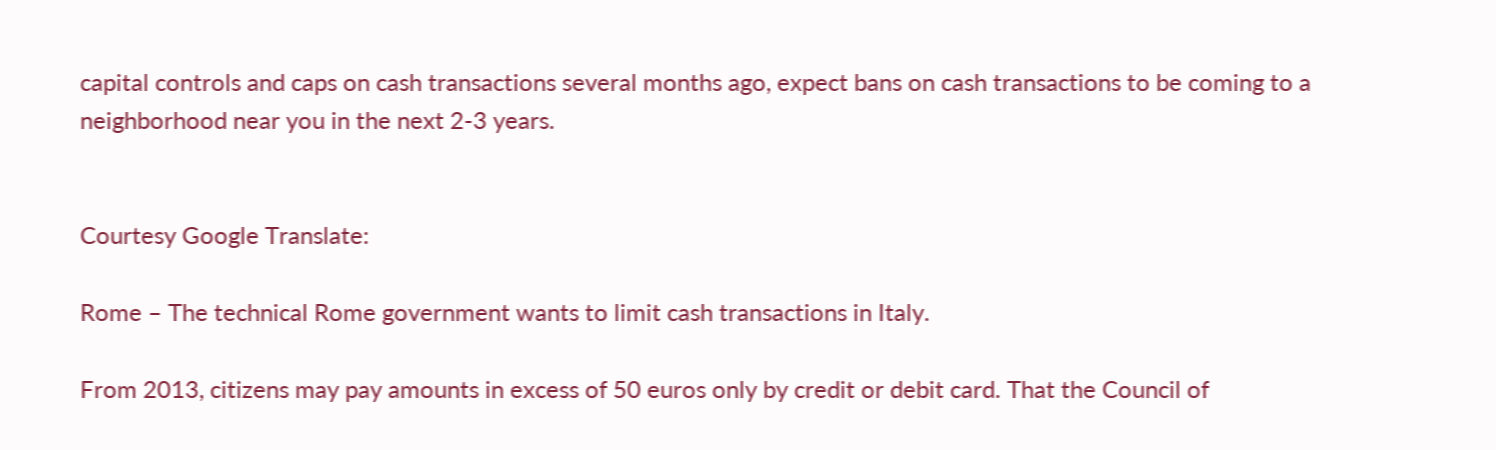capital controls and caps on cash transactions several months ago, expect bans on cash transactions to be coming to a neighborhood near you in the next 2-3 years.


Courtesy Google Translate:

Rome – The technical Rome government wants to limit cash transactions in Italy.

From 2013, citizens may pay amounts in excess of 50 euros only by credit or debit card. That the Council of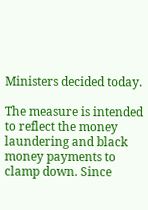Ministers decided today.

The measure is intended to reflect the money laundering and black money payments to clamp down. Since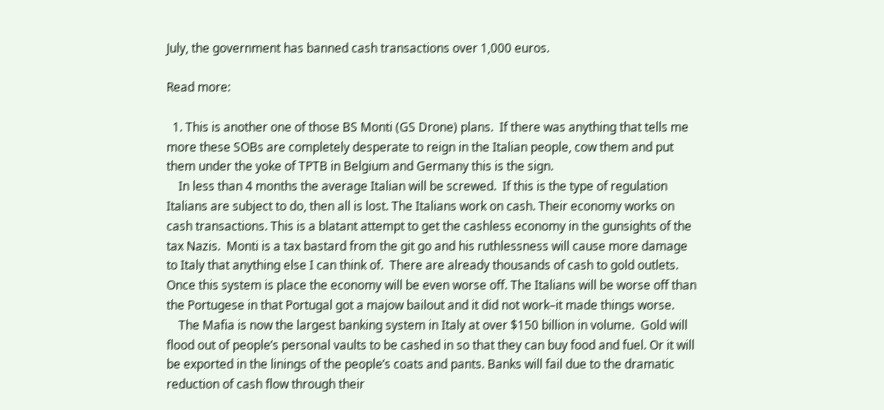July, the government has banned cash transactions over 1,000 euros.

Read more:

  1. This is another one of those BS Monti (GS Drone) plans.  If there was anything that tells me more these SOBs are completely desperate to reign in the Italian people, cow them and put them under the yoke of TPTB in Belgium and Germany this is the sign.
    In less than 4 months the average Italian will be screwed.  If this is the type of regulation Italians are subject to do, then all is lost. The Italians work on cash. Their economy works on cash transactions. This is a blatant attempt to get the cashless economy in the gunsights of the tax Nazis.  Monti is a tax bastard from the git go and his ruthlessness will cause more damage to Italy that anything else I can think of.  There are already thousands of cash to gold outlets. Once this system is place the economy will be even worse off. The Italians will be worse off than the Portugese in that Portugal got a majow bailout and it did not work–it made things worse.
    The Mafia is now the largest banking system in Italy at over $150 billion in volume.  Gold will flood out of people’s personal vaults to be cashed in so that they can buy food and fuel. Or it will be exported in the linings of the people’s coats and pants. Banks will fail due to the dramatic reduction of cash flow through their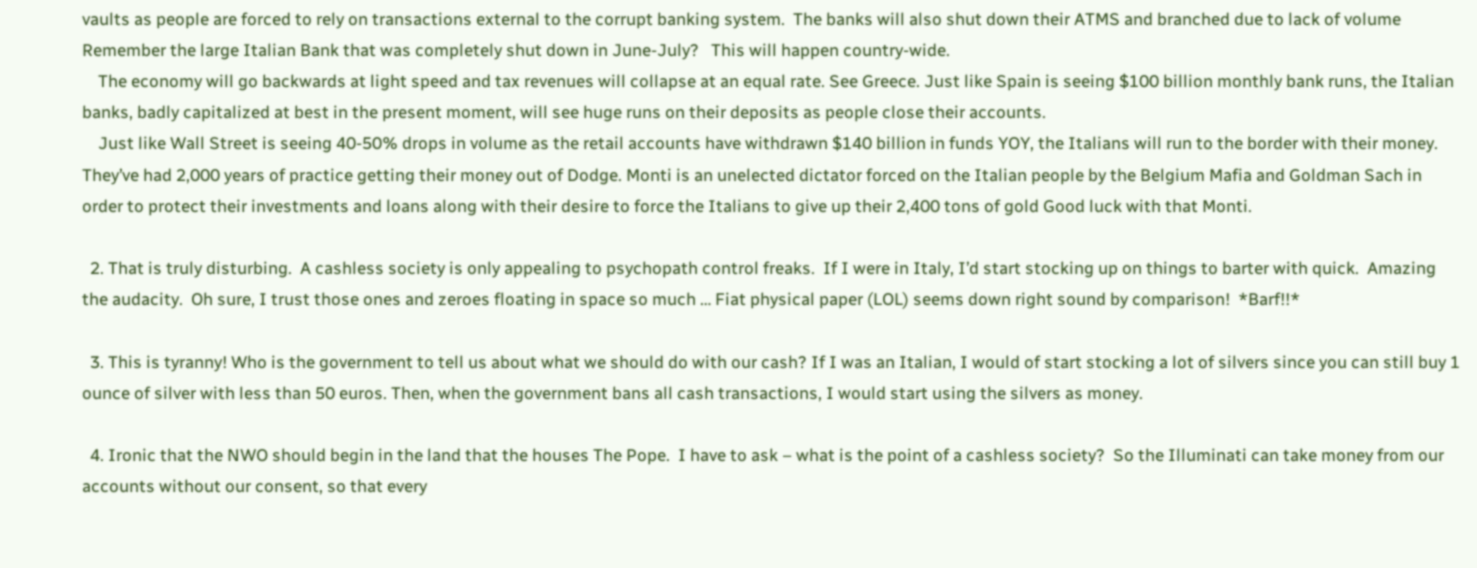vaults as people are forced to rely on transactions external to the corrupt banking system.  The banks will also shut down their ATMS and branched due to lack of volume    Remember the large Italian Bank that was completely shut down in June-July?   This will happen country-wide.
    The economy will go backwards at light speed and tax revenues will collapse at an equal rate. See Greece. Just like Spain is seeing $100 billion monthly bank runs, the Italian banks, badly capitalized at best in the present moment, will see huge runs on their deposits as people close their accounts.
    Just like Wall Street is seeing 40-50% drops in volume as the retail accounts have withdrawn $140 billion in funds YOY, the Italians will run to the border with their money. They’ve had 2,000 years of practice getting their money out of Dodge. Monti is an unelected dictator forced on the Italian people by the Belgium Mafia and Goldman Sach in order to protect their investments and loans along with their desire to force the Italians to give up their 2,400 tons of gold Good luck with that Monti.

  2. That is truly disturbing.  A cashless society is only appealing to psychopath control freaks.  If I were in Italy, I’d start stocking up on things to barter with quick.  Amazing the audacity.  Oh sure, I trust those ones and zeroes floating in space so much … Fiat physical paper (LOL) seems down right sound by comparison!  *Barf!!*

  3. This is tyranny! Who is the government to tell us about what we should do with our cash? If I was an Italian, I would of start stocking a lot of silvers since you can still buy 1 ounce of silver with less than 50 euros. Then, when the government bans all cash transactions, I would start using the silvers as money.

  4. Ironic that the NWO should begin in the land that the houses The Pope.  I have to ask – what is the point of a cashless society?  So the Illuminati can take money from our accounts without our consent, so that every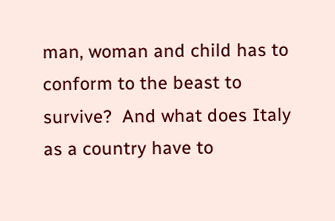man, woman and child has to conform to the beast to survive?  And what does Italy as a country have to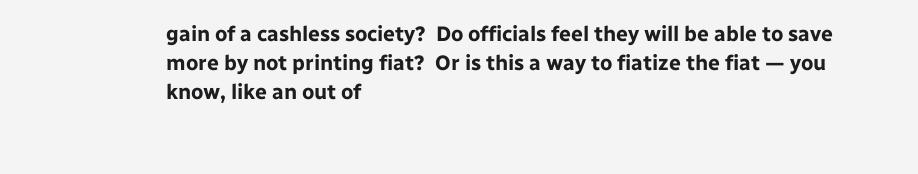gain of a cashless society?  Do officials feel they will be able to save more by not printing fiat?  Or is this a way to fiatize the fiat — you know, like an out of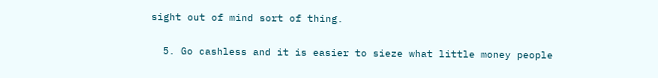sight out of mind sort of thing.

  5. Go cashless and it is easier to sieze what little money people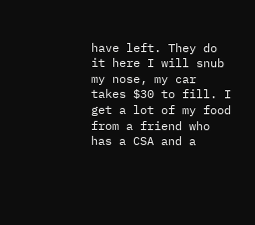have left. They do it here I will snub my nose, my car takes $30 to fill. I get a lot of my food from a friend who has a CSA and a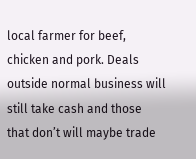local farmer for beef, chicken and pork. Deals outside normal business will still take cash and those that don’t will maybe trade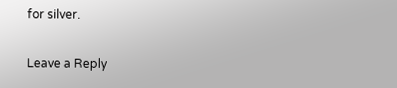for silver.

Leave a Reply